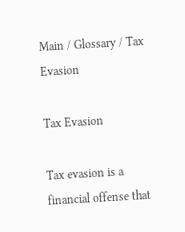Main / Glossary / Tax Evasion

Tax Evasion

Tax evasion is a financial offense that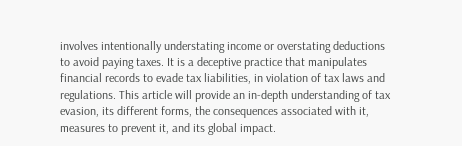involves intentionally understating income or overstating deductions to avoid paying taxes. It is a deceptive practice that manipulates financial records to evade tax liabilities, in violation of tax laws and regulations. This article will provide an in-depth understanding of tax evasion, its different forms, the consequences associated with it, measures to prevent it, and its global impact.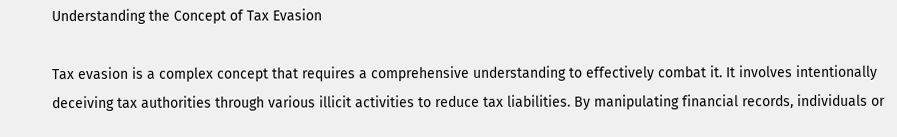Understanding the Concept of Tax Evasion

Tax evasion is a complex concept that requires a comprehensive understanding to effectively combat it. It involves intentionally deceiving tax authorities through various illicit activities to reduce tax liabilities. By manipulating financial records, individuals or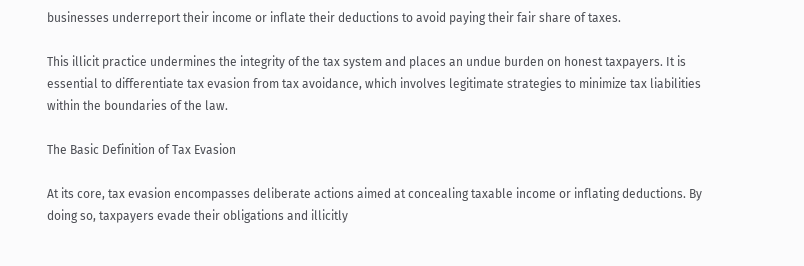businesses underreport their income or inflate their deductions to avoid paying their fair share of taxes.

This illicit practice undermines the integrity of the tax system and places an undue burden on honest taxpayers. It is essential to differentiate tax evasion from tax avoidance, which involves legitimate strategies to minimize tax liabilities within the boundaries of the law.

The Basic Definition of Tax Evasion

At its core, tax evasion encompasses deliberate actions aimed at concealing taxable income or inflating deductions. By doing so, taxpayers evade their obligations and illicitly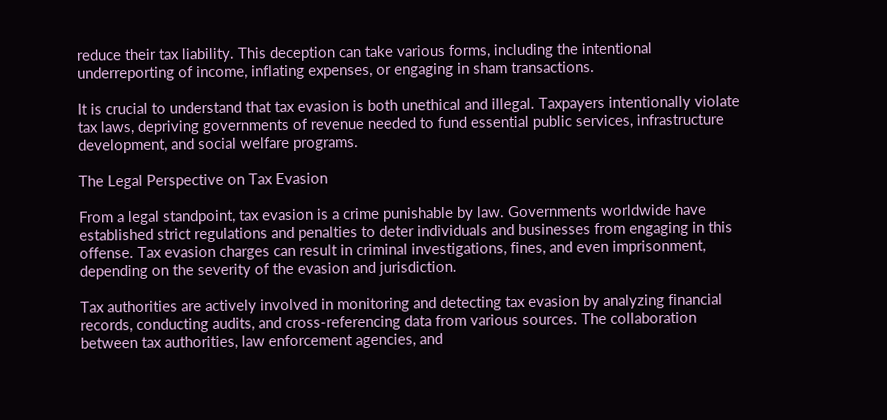reduce their tax liability. This deception can take various forms, including the intentional underreporting of income, inflating expenses, or engaging in sham transactions.

It is crucial to understand that tax evasion is both unethical and illegal. Taxpayers intentionally violate tax laws, depriving governments of revenue needed to fund essential public services, infrastructure development, and social welfare programs.

The Legal Perspective on Tax Evasion

From a legal standpoint, tax evasion is a crime punishable by law. Governments worldwide have established strict regulations and penalties to deter individuals and businesses from engaging in this offense. Tax evasion charges can result in criminal investigations, fines, and even imprisonment, depending on the severity of the evasion and jurisdiction.

Tax authorities are actively involved in monitoring and detecting tax evasion by analyzing financial records, conducting audits, and cross-referencing data from various sources. The collaboration between tax authorities, law enforcement agencies, and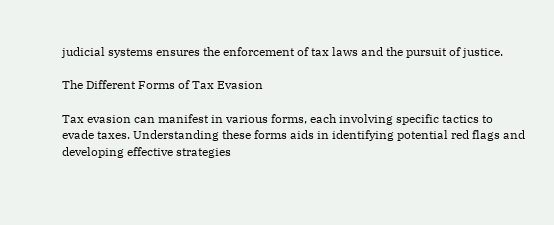judicial systems ensures the enforcement of tax laws and the pursuit of justice.

The Different Forms of Tax Evasion

Tax evasion can manifest in various forms, each involving specific tactics to evade taxes. Understanding these forms aids in identifying potential red flags and developing effective strategies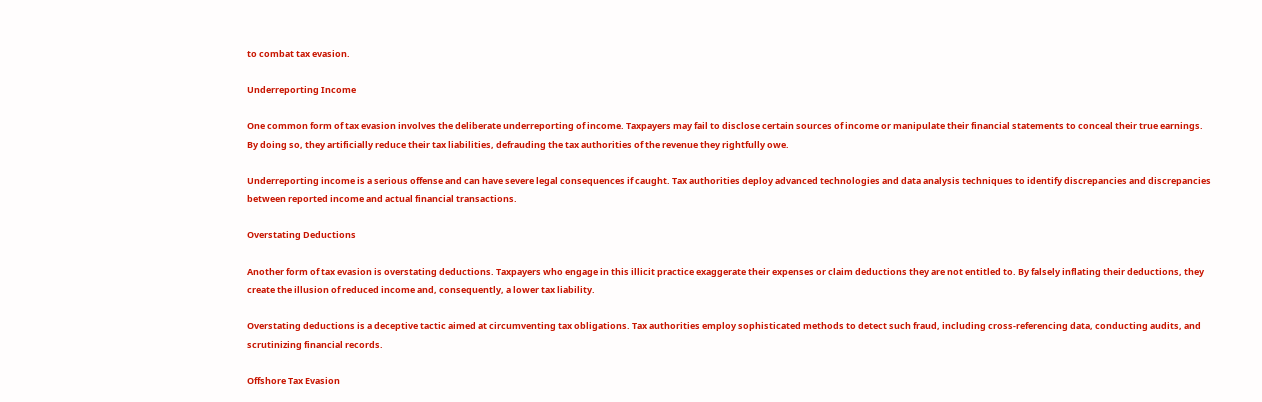to combat tax evasion.

Underreporting Income

One common form of tax evasion involves the deliberate underreporting of income. Taxpayers may fail to disclose certain sources of income or manipulate their financial statements to conceal their true earnings. By doing so, they artificially reduce their tax liabilities, defrauding the tax authorities of the revenue they rightfully owe.

Underreporting income is a serious offense and can have severe legal consequences if caught. Tax authorities deploy advanced technologies and data analysis techniques to identify discrepancies and discrepancies between reported income and actual financial transactions.

Overstating Deductions

Another form of tax evasion is overstating deductions. Taxpayers who engage in this illicit practice exaggerate their expenses or claim deductions they are not entitled to. By falsely inflating their deductions, they create the illusion of reduced income and, consequently, a lower tax liability.

Overstating deductions is a deceptive tactic aimed at circumventing tax obligations. Tax authorities employ sophisticated methods to detect such fraud, including cross-referencing data, conducting audits, and scrutinizing financial records.

Offshore Tax Evasion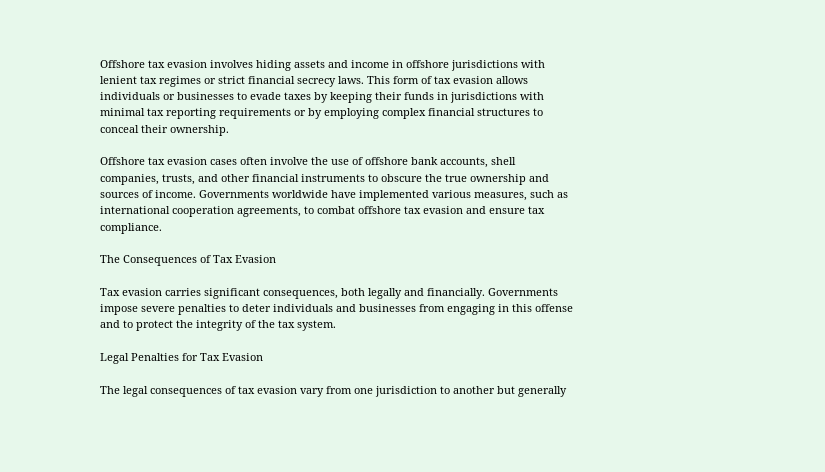Offshore tax evasion involves hiding assets and income in offshore jurisdictions with lenient tax regimes or strict financial secrecy laws. This form of tax evasion allows individuals or businesses to evade taxes by keeping their funds in jurisdictions with minimal tax reporting requirements or by employing complex financial structures to conceal their ownership.

Offshore tax evasion cases often involve the use of offshore bank accounts, shell companies, trusts, and other financial instruments to obscure the true ownership and sources of income. Governments worldwide have implemented various measures, such as international cooperation agreements, to combat offshore tax evasion and ensure tax compliance.

The Consequences of Tax Evasion

Tax evasion carries significant consequences, both legally and financially. Governments impose severe penalties to deter individuals and businesses from engaging in this offense and to protect the integrity of the tax system.

Legal Penalties for Tax Evasion

The legal consequences of tax evasion vary from one jurisdiction to another but generally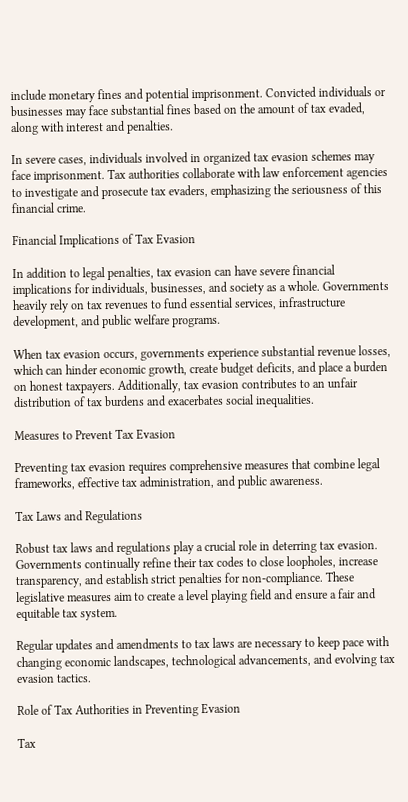include monetary fines and potential imprisonment. Convicted individuals or businesses may face substantial fines based on the amount of tax evaded, along with interest and penalties.

In severe cases, individuals involved in organized tax evasion schemes may face imprisonment. Tax authorities collaborate with law enforcement agencies to investigate and prosecute tax evaders, emphasizing the seriousness of this financial crime.

Financial Implications of Tax Evasion

In addition to legal penalties, tax evasion can have severe financial implications for individuals, businesses, and society as a whole. Governments heavily rely on tax revenues to fund essential services, infrastructure development, and public welfare programs.

When tax evasion occurs, governments experience substantial revenue losses, which can hinder economic growth, create budget deficits, and place a burden on honest taxpayers. Additionally, tax evasion contributes to an unfair distribution of tax burdens and exacerbates social inequalities.

Measures to Prevent Tax Evasion

Preventing tax evasion requires comprehensive measures that combine legal frameworks, effective tax administration, and public awareness.

Tax Laws and Regulations

Robust tax laws and regulations play a crucial role in deterring tax evasion. Governments continually refine their tax codes to close loopholes, increase transparency, and establish strict penalties for non-compliance. These legislative measures aim to create a level playing field and ensure a fair and equitable tax system.

Regular updates and amendments to tax laws are necessary to keep pace with changing economic landscapes, technological advancements, and evolving tax evasion tactics.

Role of Tax Authorities in Preventing Evasion

Tax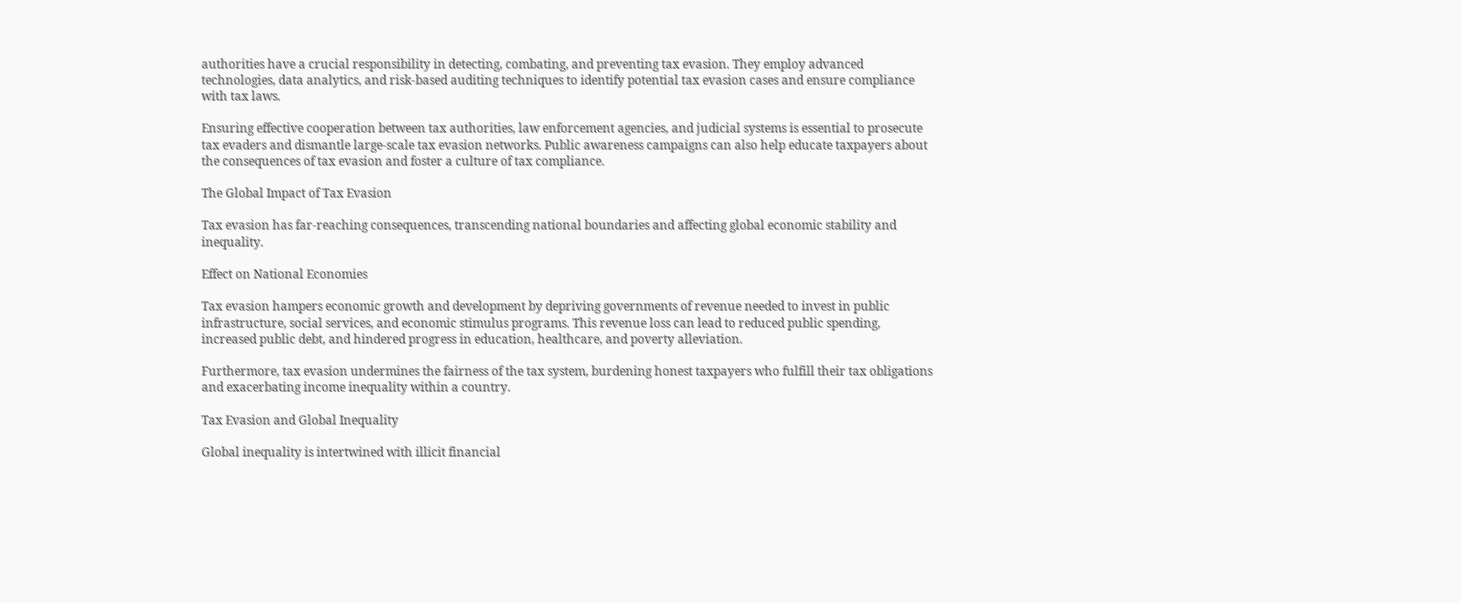authorities have a crucial responsibility in detecting, combating, and preventing tax evasion. They employ advanced technologies, data analytics, and risk-based auditing techniques to identify potential tax evasion cases and ensure compliance with tax laws.

Ensuring effective cooperation between tax authorities, law enforcement agencies, and judicial systems is essential to prosecute tax evaders and dismantle large-scale tax evasion networks. Public awareness campaigns can also help educate taxpayers about the consequences of tax evasion and foster a culture of tax compliance.

The Global Impact of Tax Evasion

Tax evasion has far-reaching consequences, transcending national boundaries and affecting global economic stability and inequality.

Effect on National Economies

Tax evasion hampers economic growth and development by depriving governments of revenue needed to invest in public infrastructure, social services, and economic stimulus programs. This revenue loss can lead to reduced public spending, increased public debt, and hindered progress in education, healthcare, and poverty alleviation.

Furthermore, tax evasion undermines the fairness of the tax system, burdening honest taxpayers who fulfill their tax obligations and exacerbating income inequality within a country.

Tax Evasion and Global Inequality

Global inequality is intertwined with illicit financial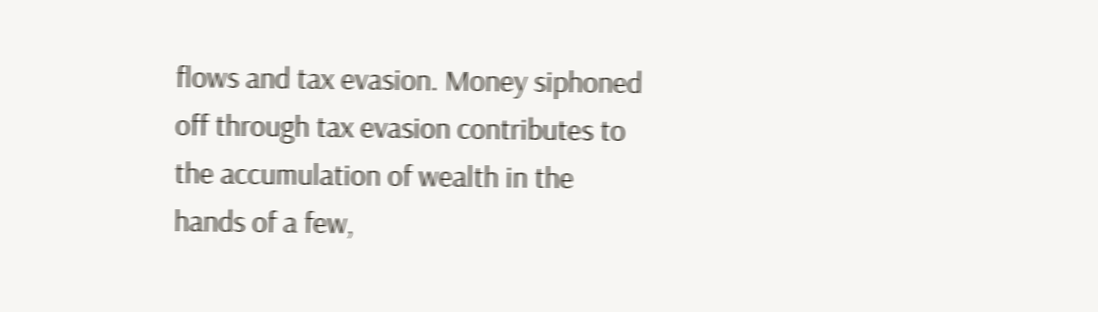flows and tax evasion. Money siphoned off through tax evasion contributes to the accumulation of wealth in the hands of a few,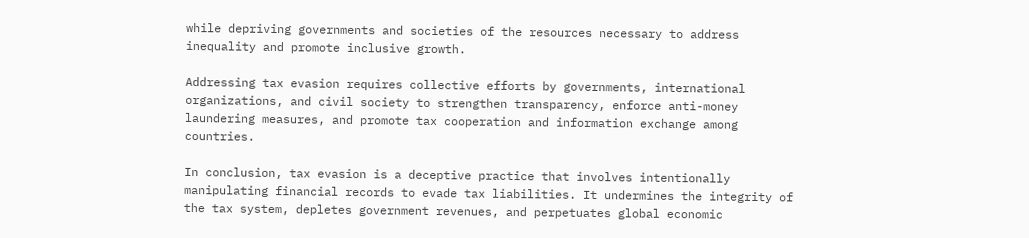while depriving governments and societies of the resources necessary to address inequality and promote inclusive growth.

Addressing tax evasion requires collective efforts by governments, international organizations, and civil society to strengthen transparency, enforce anti-money laundering measures, and promote tax cooperation and information exchange among countries.

In conclusion, tax evasion is a deceptive practice that involves intentionally manipulating financial records to evade tax liabilities. It undermines the integrity of the tax system, depletes government revenues, and perpetuates global economic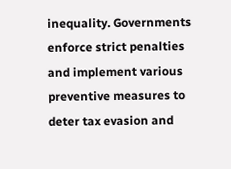inequality. Governments enforce strict penalties and implement various preventive measures to deter tax evasion and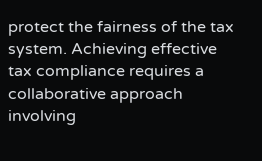protect the fairness of the tax system. Achieving effective tax compliance requires a collaborative approach involving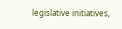legislative initiatives,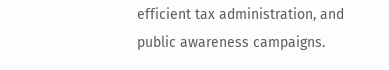efficient tax administration, and public awareness campaigns.